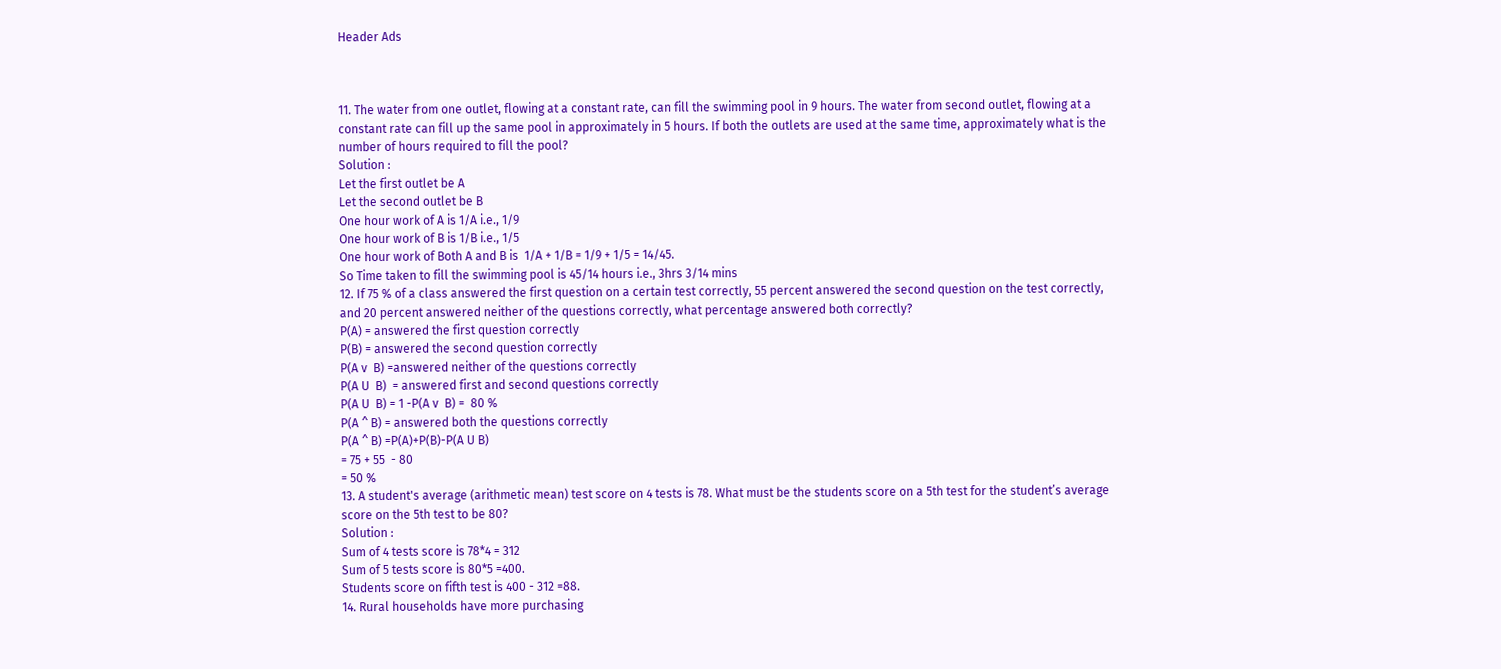Header Ads



11. The water from one outlet, flowing at a constant rate, can fill the swimming pool in 9 hours. The water from second outlet, flowing at a constant rate can fill up the same pool in approximately in 5 hours. If both the outlets are used at the same time, approximately what is the number of hours required to fill the pool?
Solution :
Let the first outlet be A
Let the second outlet be B
One hour work of A is 1/A i.e., 1/9
One hour work of B is 1/B i.e., 1/5
One hour work of Both A and B is  1/A + 1/B = 1/9 + 1/5 = 14/45.
So Time taken to fill the swimming pool is 45/14 hours i.e., 3hrs 3/14 mins
12. If 75 % of a class answered the first question on a certain test correctly, 55 percent answered the second question on the test correctly, and 20 percent answered neither of the questions correctly, what percentage answered both correctly?
P(A) = answered the first question correctly
P(B) = answered the second question correctly
P(A v  B) =answered neither of the questions correctly
P(A U  B)  = answered first and second questions correctly
P(A U  B) = 1 -P(A v  B) =  80 %
P(A ^ B) = answered both the questions correctly
P(A ^ B) =P(A)+P(B)-P(A U B)
= 75 + 55  - 80
= 50 %
13. A student's average (arithmetic mean) test score on 4 tests is 78. What must be the students score on a 5th test for the student’s average score on the 5th test to be 80?
Solution :
Sum of 4 tests score is 78*4 = 312
Sum of 5 tests score is 80*5 =400.
Students score on fifth test is 400 - 312 =88.
14. Rural households have more purchasing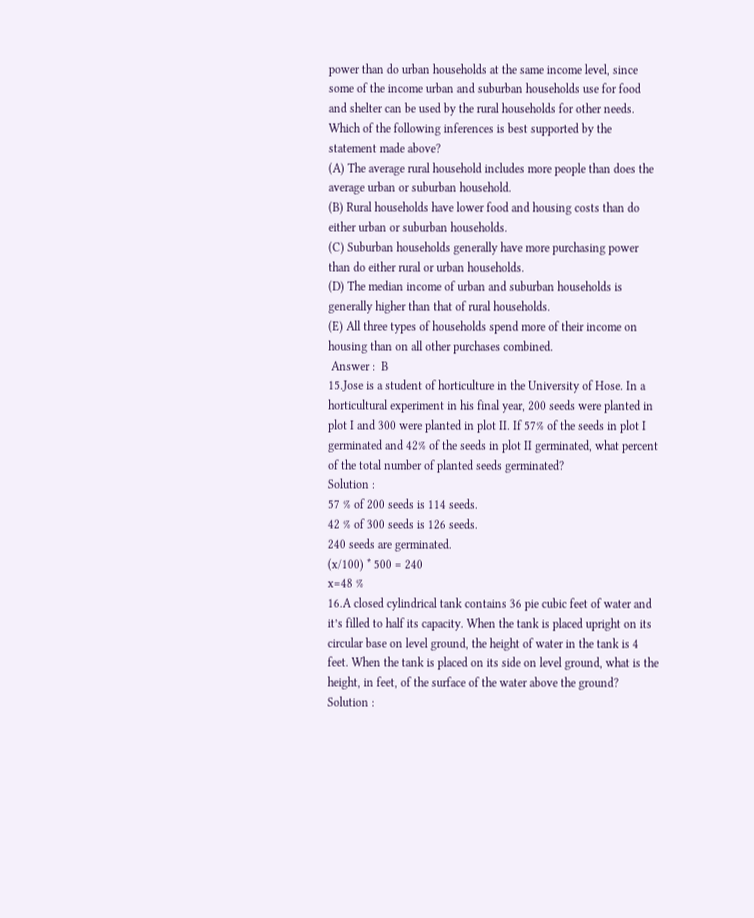power than do urban households at the same income level, since some of the income urban and suburban households use for food and shelter can be used by the rural households for other needs. Which of the following inferences is best supported by the statement made above?
(A) The average rural household includes more people than does the average urban or suburban household.
(B) Rural households have lower food and housing costs than do either urban or suburban households.
(C) Suburban households generally have more purchasing power than do either rural or urban households.
(D) The median income of urban and suburban households is generally higher than that of rural households.
(E) All three types of households spend more of their income on housing than on all other purchases combined.
 Answer :  B
15.Jose is a student of horticulture in the University of Hose. In a horticultural experiment in his final year, 200 seeds were planted in plot I and 300 were planted in plot II. If 57% of the seeds in plot I germinated and 42% of the seeds in plot II germinated, what percent of the total number of planted seeds germinated?
Solution :
57 % of 200 seeds is 114 seeds.
42 % of 300 seeds is 126 seeds.
240 seeds are germinated.
(x/100) * 500 = 240
x=48 %
16.A closed cylindrical tank contains 36 pie cubic feet of water and it’s filled to half its capacity. When the tank is placed upright on its circular base on level ground, the height of water in the tank is 4 feet. When the tank is placed on its side on level ground, what is the height, in feet, of the surface of the water above the ground?
Solution :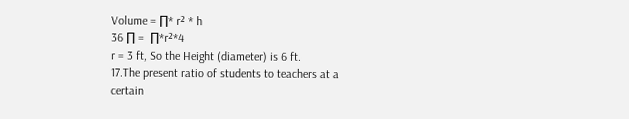Volume = ∏* r² * h
36 ∏ =  ∏*r²*4
r = 3 ft, So the Height (diameter) is 6 ft.
17.The present ratio of students to teachers at a certain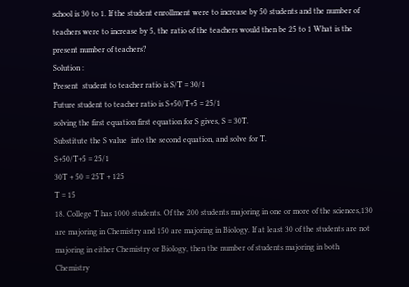school is 30 to 1. If the student enrollment were to increase by 50 students and the number of teachers were to increase by 5, the ratio of the teachers would then be 25 to 1 What is the present number of teachers?
Solution :
Present  student to teacher ratio is S/T = 30/1
Future student to teacher ratio is S+50/T+5 = 25/1
solving the first equation first equation for S gives, S = 30T.
Substitute the S value  into the second equation, and solve for T.
S+50/T+5 = 25/1
30T + 50 = 25T + 125
T = 15
18. College T has 1000 students. Of the 200 students majoring in one or more of the sciences,130 are majoring in Chemistry and 150 are majoring in Biology. If at least 30 of the students are not majoring in either Chemistry or Biology, then the number of students majoring in both Chemistry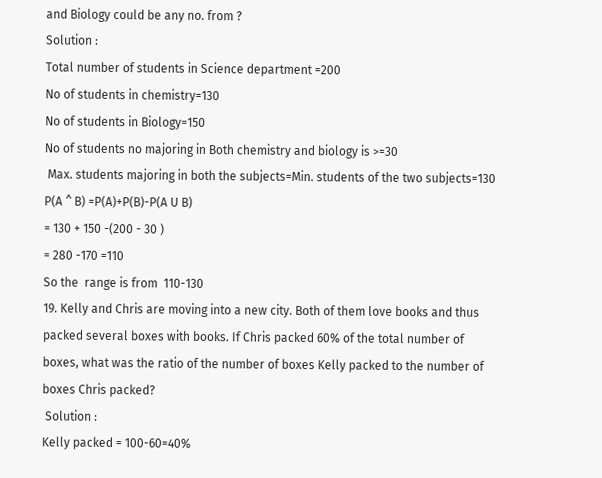and Biology could be any no. from ?
Solution :
Total number of students in Science department =200
No of students in chemistry=130
No of students in Biology=150
No of students no majoring in Both chemistry and biology is >=30
 Max. students majoring in both the subjects=Min. students of the two subjects=130
P(A ^ B) =P(A)+P(B)-P(A U B)
= 130 + 150 -(200 - 30 )
= 280 -170 =110
So the  range is from  110-130
19. Kelly and Chris are moving into a new city. Both of them love books and thus packed several boxes with books. If Chris packed 60% of the total number of boxes, what was the ratio of the number of boxes Kelly packed to the number of boxes Chris packed?
 Solution :
Kelly packed = 100-60=40%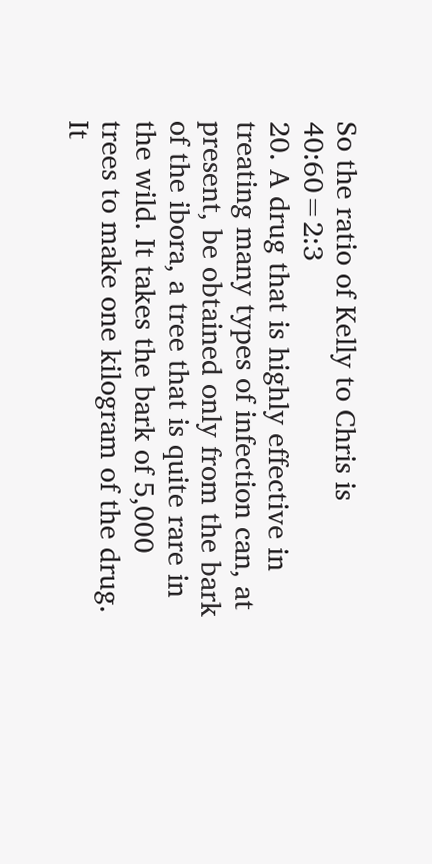So the ratio of Kelly to Chris is  40:60=2:3
20. A drug that is highly effective in treating many types of infection can, at present, be obtained only from the bark of the ibora, a tree that is quite rare in the wild. It takes the bark of 5,000 trees to make one kilogram of the drug. It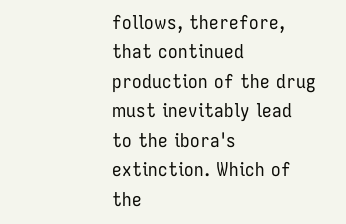follows, therefore, that continued production of the drug must inevitably lead to the ibora's extinction. Which of the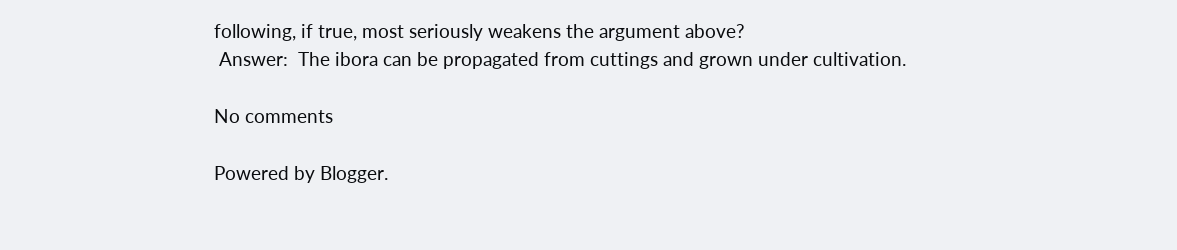following, if true, most seriously weakens the argument above?
 Answer:  The ibora can be propagated from cuttings and grown under cultivation.

No comments

Powered by Blogger.